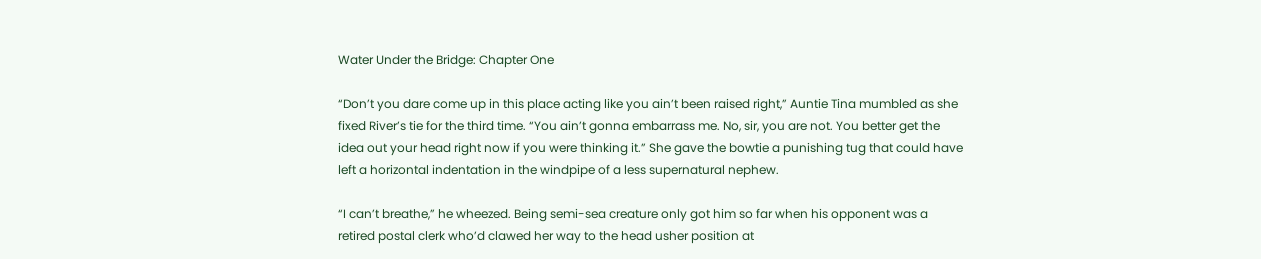Water Under the Bridge: Chapter One

“Don’t you dare come up in this place acting like you ain’t been raised right,” Auntie Tina mumbled as she fixed River’s tie for the third time. “You ain’t gonna embarrass me. No, sir, you are not. You better get the idea out your head right now if you were thinking it.” She gave the bowtie a punishing tug that could have left a horizontal indentation in the windpipe of a less supernatural nephew.

“I can’t breathe,” he wheezed. Being semi-sea creature only got him so far when his opponent was a retired postal clerk who’d clawed her way to the head usher position at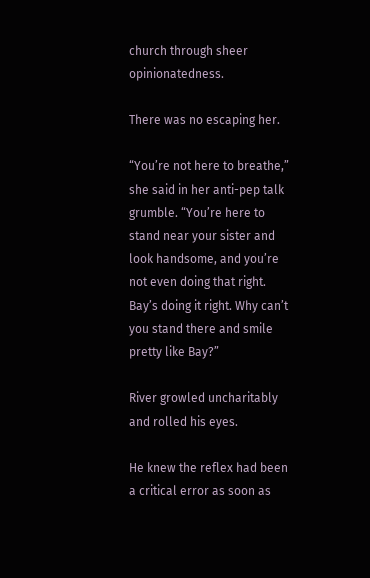church through sheer opinionatedness.

There was no escaping her.

“You’re not here to breathe,” she said in her anti-pep talk grumble. “You’re here to stand near your sister and look handsome, and you’re not even doing that right. Bay’s doing it right. Why can’t you stand there and smile pretty like Bay?”

River growled uncharitably and rolled his eyes.

He knew the reflex had been a critical error as soon as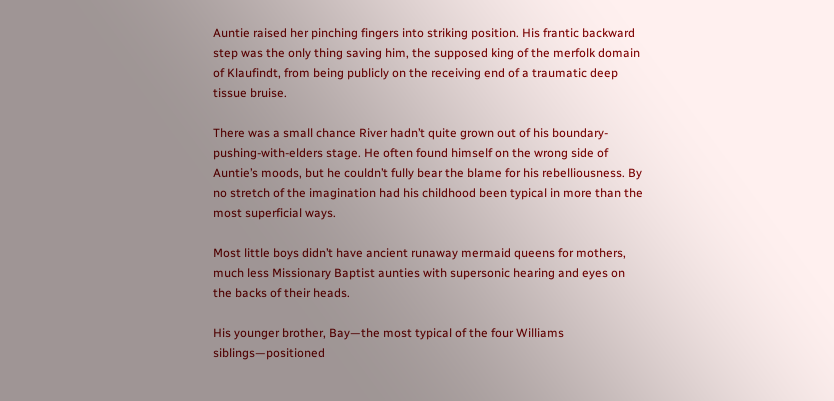Auntie raised her pinching fingers into striking position. His frantic backward step was the only thing saving him, the supposed king of the merfolk domain of Klaufindt, from being publicly on the receiving end of a traumatic deep tissue bruise.

There was a small chance River hadn’t quite grown out of his boundary-pushing-with-elders stage. He often found himself on the wrong side of Auntie’s moods, but he couldn’t fully bear the blame for his rebelliousness. By no stretch of the imagination had his childhood been typical in more than the most superficial ways.

Most little boys didn’t have ancient runaway mermaid queens for mothers, much less Missionary Baptist aunties with supersonic hearing and eyes on the backs of their heads.

His younger brother, Bay—the most typical of the four Williams siblings—positioned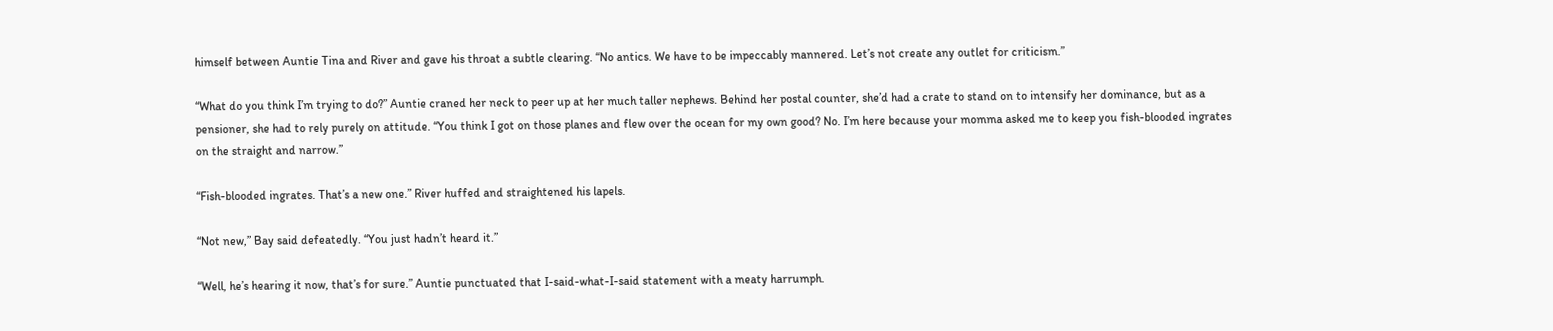himself between Auntie Tina and River and gave his throat a subtle clearing. “No antics. We have to be impeccably mannered. Let’s not create any outlet for criticism.”

“What do you think I’m trying to do?” Auntie craned her neck to peer up at her much taller nephews. Behind her postal counter, she’d had a crate to stand on to intensify her dominance, but as a pensioner, she had to rely purely on attitude. “You think I got on those planes and flew over the ocean for my own good? No. I’m here because your momma asked me to keep you fish-blooded ingrates on the straight and narrow.”

“Fish-blooded ingrates. That’s a new one.” River huffed and straightened his lapels.

“Not new,” Bay said defeatedly. “You just hadn’t heard it.”

“Well, he’s hearing it now, that’s for sure.” Auntie punctuated that I-said-what-I-said statement with a meaty harrumph.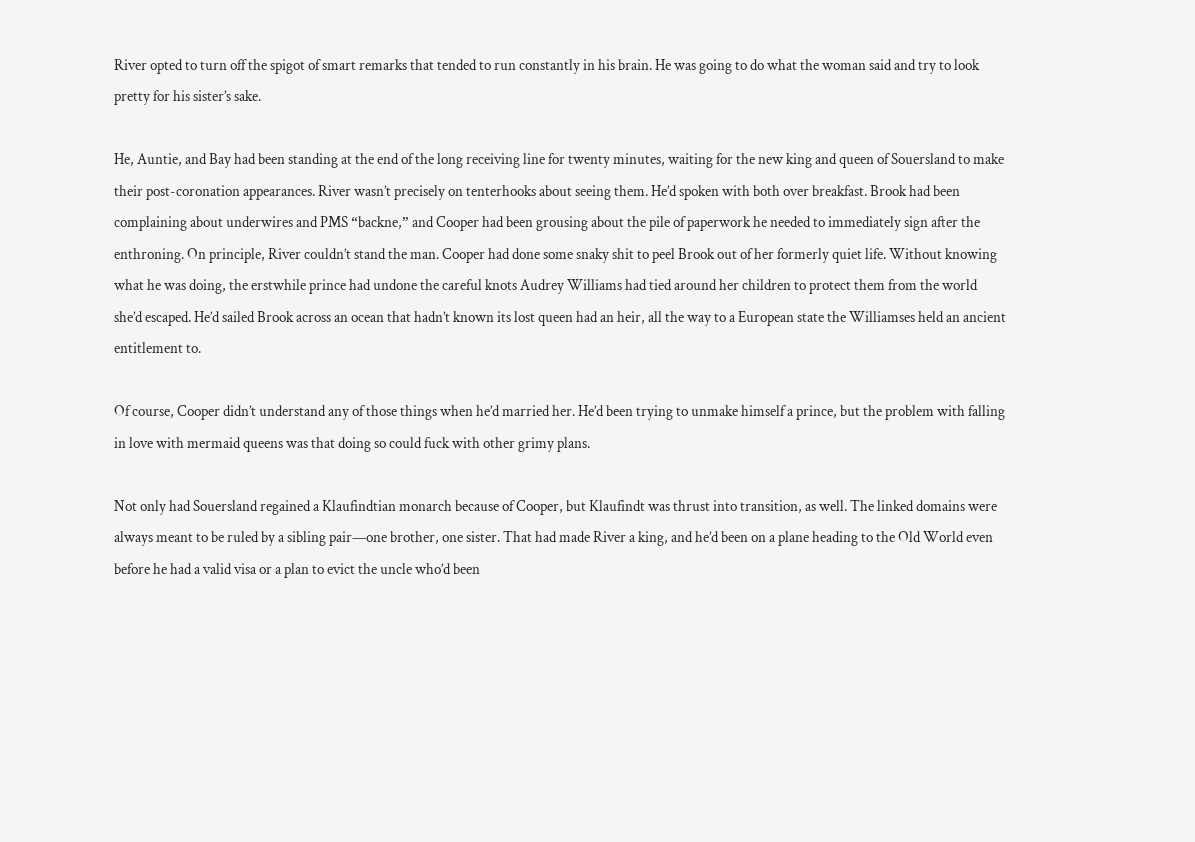River opted to turn off the spigot of smart remarks that tended to run constantly in his brain. He was going to do what the woman said and try to look pretty for his sister’s sake.

He, Auntie, and Bay had been standing at the end of the long receiving line for twenty minutes, waiting for the new king and queen of Souersland to make their post-coronation appearances. River wasn’t precisely on tenterhooks about seeing them. He’d spoken with both over breakfast. Brook had been complaining about underwires and PMS “backne,” and Cooper had been grousing about the pile of paperwork he needed to immediately sign after the enthroning. On principle, River couldn’t stand the man. Cooper had done some snaky shit to peel Brook out of her formerly quiet life. Without knowing what he was doing, the erstwhile prince had undone the careful knots Audrey Williams had tied around her children to protect them from the world she’d escaped. He’d sailed Brook across an ocean that hadn’t known its lost queen had an heir, all the way to a European state the Williamses held an ancient entitlement to.

Of course, Cooper didn’t understand any of those things when he’d married her. He’d been trying to unmake himself a prince, but the problem with falling in love with mermaid queens was that doing so could fuck with other grimy plans.

Not only had Souersland regained a Klaufindtian monarch because of Cooper, but Klaufindt was thrust into transition, as well. The linked domains were always meant to be ruled by a sibling pair—one brother, one sister. That had made River a king, and he’d been on a plane heading to the Old World even before he had a valid visa or a plan to evict the uncle who’d been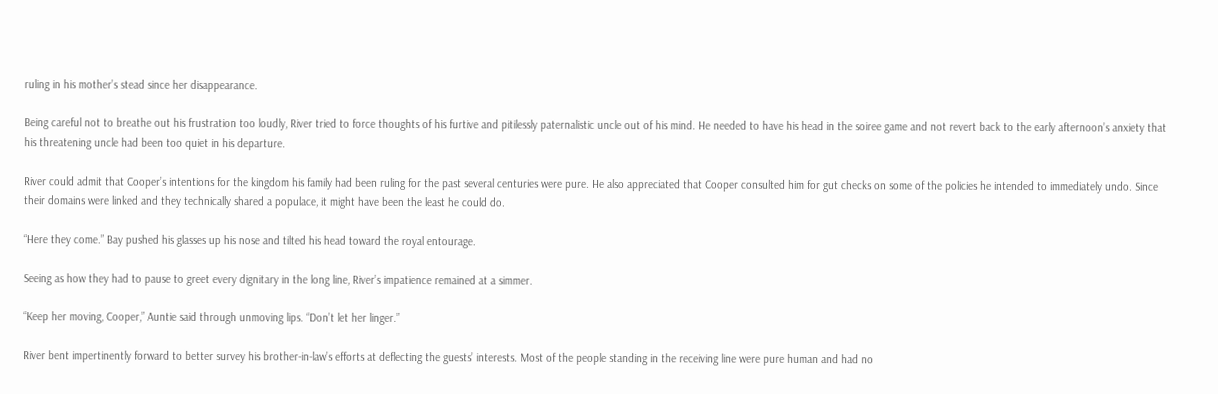ruling in his mother’s stead since her disappearance.

Being careful not to breathe out his frustration too loudly, River tried to force thoughts of his furtive and pitilessly paternalistic uncle out of his mind. He needed to have his head in the soiree game and not revert back to the early afternoon’s anxiety that his threatening uncle had been too quiet in his departure.

River could admit that Cooper’s intentions for the kingdom his family had been ruling for the past several centuries were pure. He also appreciated that Cooper consulted him for gut checks on some of the policies he intended to immediately undo. Since their domains were linked and they technically shared a populace, it might have been the least he could do.

“Here they come.” Bay pushed his glasses up his nose and tilted his head toward the royal entourage.

Seeing as how they had to pause to greet every dignitary in the long line, River’s impatience remained at a simmer.

“Keep her moving, Cooper,” Auntie said through unmoving lips. “Don’t let her linger.”

River bent impertinently forward to better survey his brother-in-law’s efforts at deflecting the guests’ interests. Most of the people standing in the receiving line were pure human and had no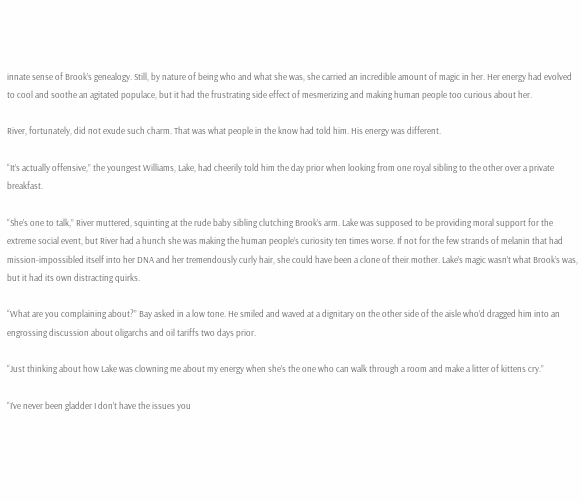innate sense of Brook’s genealogy. Still, by nature of being who and what she was, she carried an incredible amount of magic in her. Her energy had evolved to cool and soothe an agitated populace, but it had the frustrating side effect of mesmerizing and making human people too curious about her.

River, fortunately, did not exude such charm. That was what people in the know had told him. His energy was different.

“It’s actually offensive,” the youngest Williams, Lake, had cheerily told him the day prior when looking from one royal sibling to the other over a private breakfast.

“She’s one to talk,” River muttered, squinting at the rude baby sibling clutching Brook’s arm. Lake was supposed to be providing moral support for the extreme social event, but River had a hunch she was making the human people’s curiosity ten times worse. If not for the few strands of melanin that had mission-impossibled itself into her DNA and her tremendously curly hair, she could have been a clone of their mother. Lake’s magic wasn’t what Brook’s was, but it had its own distracting quirks.

“What are you complaining about?” Bay asked in a low tone. He smiled and waved at a dignitary on the other side of the aisle who’d dragged him into an engrossing discussion about oligarchs and oil tariffs two days prior.

“Just thinking about how Lake was clowning me about my energy when she’s the one who can walk through a room and make a litter of kittens cry.”

“I’ve never been gladder I don’t have the issues you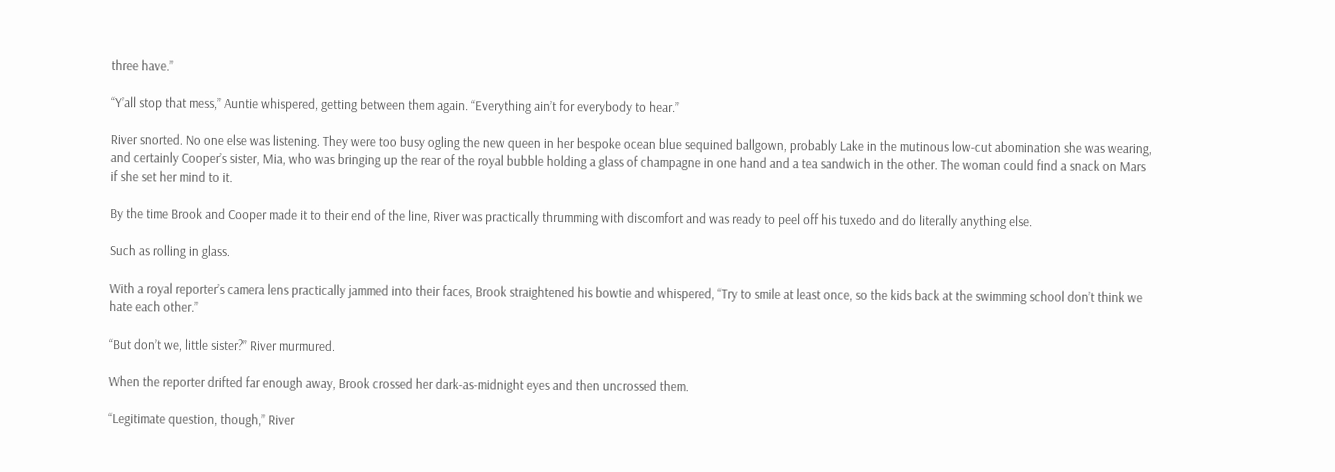three have.”

“Y’all stop that mess,” Auntie whispered, getting between them again. “Everything ain’t for everybody to hear.”

River snorted. No one else was listening. They were too busy ogling the new queen in her bespoke ocean blue sequined ballgown, probably Lake in the mutinous low-cut abomination she was wearing, and certainly Cooper’s sister, Mia, who was bringing up the rear of the royal bubble holding a glass of champagne in one hand and a tea sandwich in the other. The woman could find a snack on Mars if she set her mind to it.

By the time Brook and Cooper made it to their end of the line, River was practically thrumming with discomfort and was ready to peel off his tuxedo and do literally anything else.

Such as rolling in glass.

With a royal reporter’s camera lens practically jammed into their faces, Brook straightened his bowtie and whispered, “Try to smile at least once, so the kids back at the swimming school don’t think we hate each other.”

“But don’t we, little sister?” River murmured.

When the reporter drifted far enough away, Brook crossed her dark-as-midnight eyes and then uncrossed them.

“Legitimate question, though,” River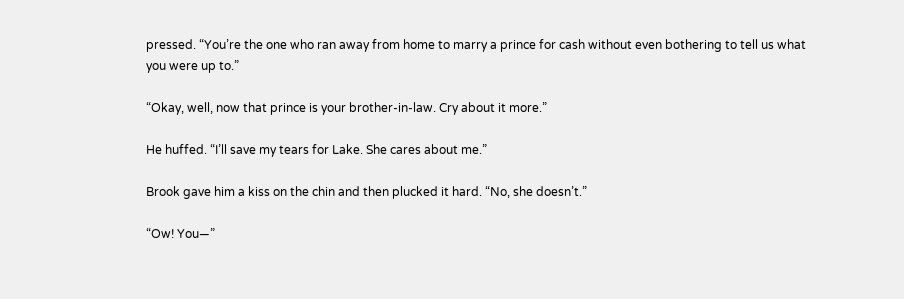pressed. “You’re the one who ran away from home to marry a prince for cash without even bothering to tell us what you were up to.”

“Okay, well, now that prince is your brother-in-law. Cry about it more.”

He huffed. “I’ll save my tears for Lake. She cares about me.”

Brook gave him a kiss on the chin and then plucked it hard. “No, she doesn’t.”

“Ow! You—”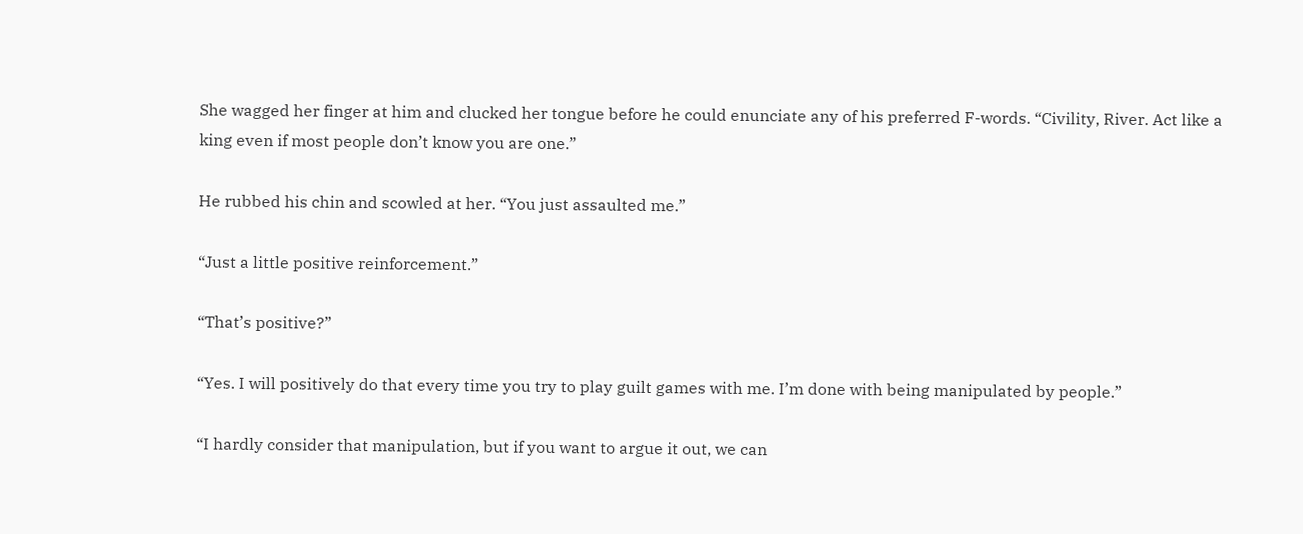She wagged her finger at him and clucked her tongue before he could enunciate any of his preferred F-words. “Civility, River. Act like a king even if most people don’t know you are one.”

He rubbed his chin and scowled at her. “You just assaulted me.”

“Just a little positive reinforcement.”

“That’s positive?”

“Yes. I will positively do that every time you try to play guilt games with me. I’m done with being manipulated by people.”

“I hardly consider that manipulation, but if you want to argue it out, we can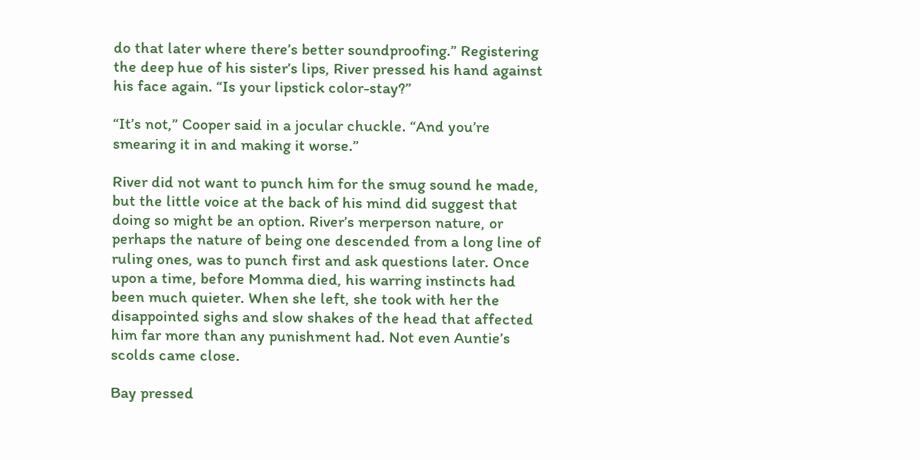do that later where there’s better soundproofing.” Registering the deep hue of his sister’s lips, River pressed his hand against his face again. “Is your lipstick color-stay?”

“It’s not,” Cooper said in a jocular chuckle. “And you’re smearing it in and making it worse.”

River did not want to punch him for the smug sound he made, but the little voice at the back of his mind did suggest that doing so might be an option. River’s merperson nature, or perhaps the nature of being one descended from a long line of ruling ones, was to punch first and ask questions later. Once upon a time, before Momma died, his warring instincts had been much quieter. When she left, she took with her the disappointed sighs and slow shakes of the head that affected him far more than any punishment had. Not even Auntie’s scolds came close.

Bay pressed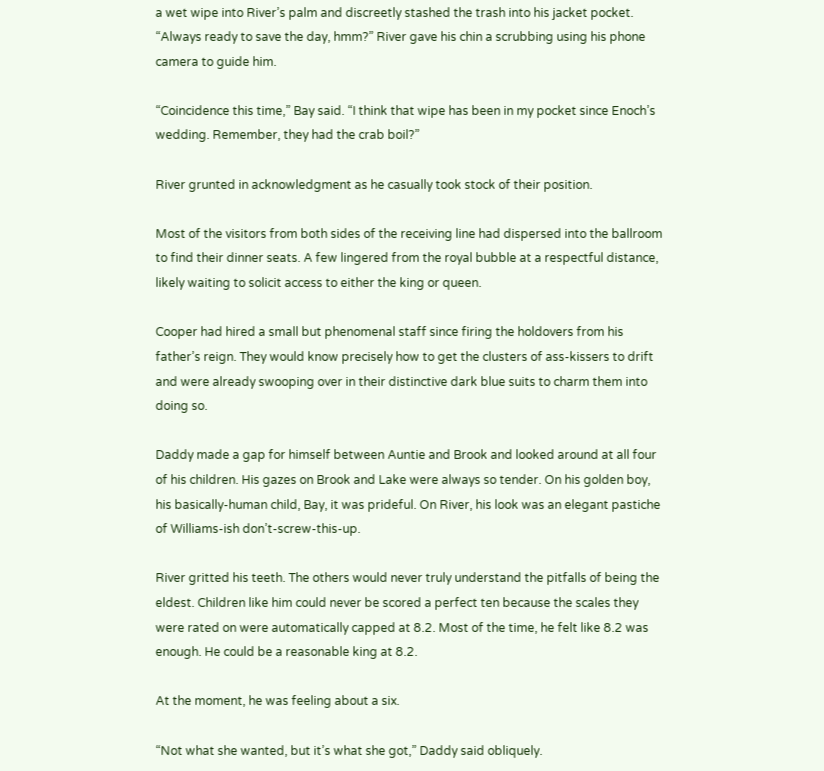a wet wipe into River’s palm and discreetly stashed the trash into his jacket pocket. “Always ready to save the day, hmm?” River gave his chin a scrubbing using his phone camera to guide him.

“Coincidence this time,” Bay said. “I think that wipe has been in my pocket since Enoch’s wedding. Remember, they had the crab boil?”

River grunted in acknowledgment as he casually took stock of their position.

Most of the visitors from both sides of the receiving line had dispersed into the ballroom to find their dinner seats. A few lingered from the royal bubble at a respectful distance, likely waiting to solicit access to either the king or queen.

Cooper had hired a small but phenomenal staff since firing the holdovers from his father’s reign. They would know precisely how to get the clusters of ass-kissers to drift and were already swooping over in their distinctive dark blue suits to charm them into doing so.

Daddy made a gap for himself between Auntie and Brook and looked around at all four of his children. His gazes on Brook and Lake were always so tender. On his golden boy, his basically-human child, Bay, it was prideful. On River, his look was an elegant pastiche of Williams-ish don’t-screw-this-up.

River gritted his teeth. The others would never truly understand the pitfalls of being the eldest. Children like him could never be scored a perfect ten because the scales they were rated on were automatically capped at 8.2. Most of the time, he felt like 8.2 was enough. He could be a reasonable king at 8.2.

At the moment, he was feeling about a six.

“Not what she wanted, but it’s what she got,” Daddy said obliquely.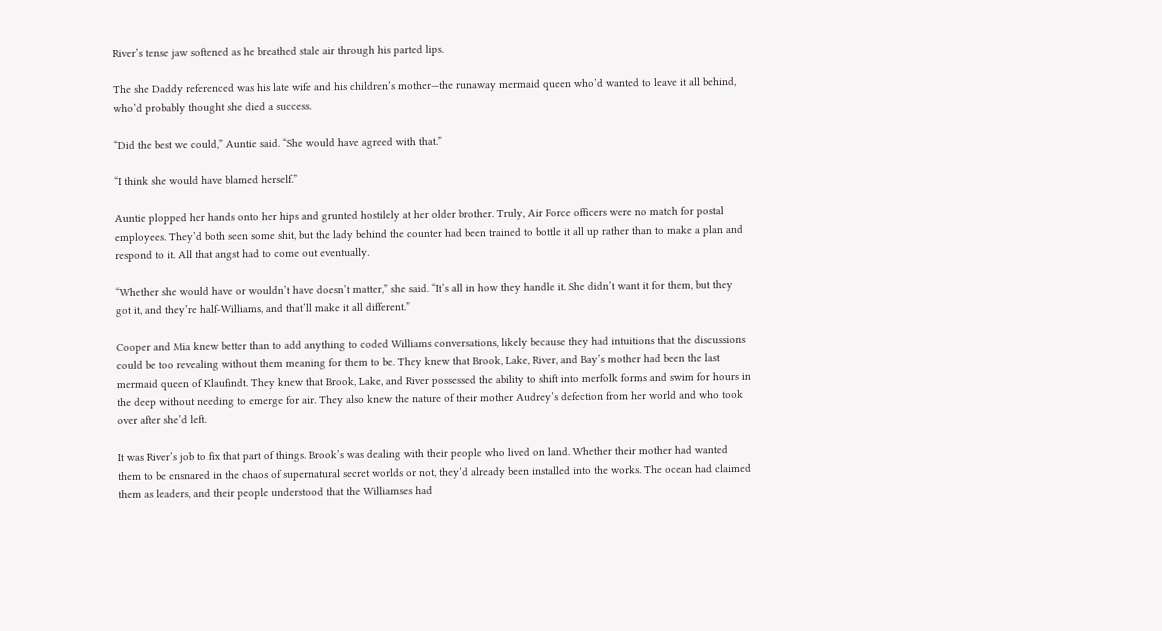River’s tense jaw softened as he breathed stale air through his parted lips.

The she Daddy referenced was his late wife and his children’s mother—the runaway mermaid queen who’d wanted to leave it all behind, who’d probably thought she died a success.

“Did the best we could,” Auntie said. “She would have agreed with that.”

“I think she would have blamed herself.”

Auntie plopped her hands onto her hips and grunted hostilely at her older brother. Truly, Air Force officers were no match for postal employees. They’d both seen some shit, but the lady behind the counter had been trained to bottle it all up rather than to make a plan and respond to it. All that angst had to come out eventually.

“Whether she would have or wouldn’t have doesn’t matter,” she said. “It’s all in how they handle it. She didn’t want it for them, but they got it, and they’re half-Williams, and that’ll make it all different.”

Cooper and Mia knew better than to add anything to coded Williams conversations, likely because they had intuitions that the discussions could be too revealing without them meaning for them to be. They knew that Brook, Lake, River, and Bay’s mother had been the last mermaid queen of Klaufindt. They knew that Brook, Lake, and River possessed the ability to shift into merfolk forms and swim for hours in the deep without needing to emerge for air. They also knew the nature of their mother Audrey’s defection from her world and who took over after she’d left.

It was River’s job to fix that part of things. Brook’s was dealing with their people who lived on land. Whether their mother had wanted them to be ensnared in the chaos of supernatural secret worlds or not, they’d already been installed into the works. The ocean had claimed them as leaders, and their people understood that the Williamses had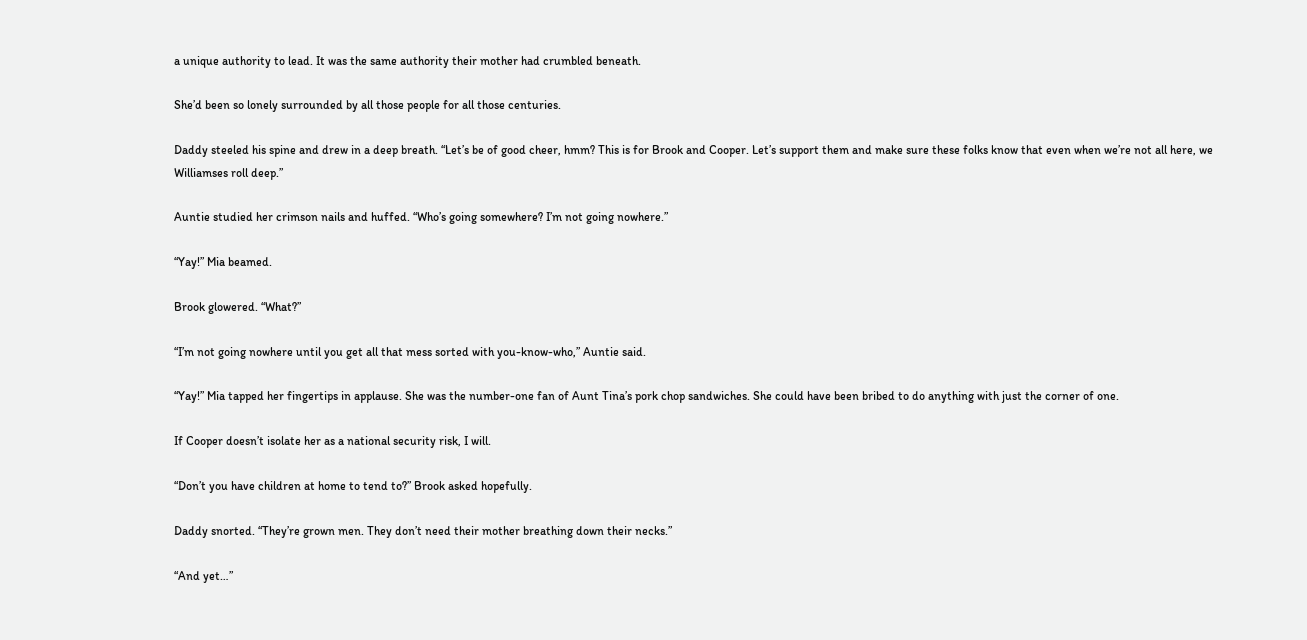a unique authority to lead. It was the same authority their mother had crumbled beneath.

She’d been so lonely surrounded by all those people for all those centuries.

Daddy steeled his spine and drew in a deep breath. “Let’s be of good cheer, hmm? This is for Brook and Cooper. Let’s support them and make sure these folks know that even when we’re not all here, we Williamses roll deep.”

Auntie studied her crimson nails and huffed. “Who’s going somewhere? I’m not going nowhere.”

“Yay!” Mia beamed.

Brook glowered. “What?”

“I’m not going nowhere until you get all that mess sorted with you-know-who,” Auntie said.

“Yay!” Mia tapped her fingertips in applause. She was the number-one fan of Aunt Tina’s pork chop sandwiches. She could have been bribed to do anything with just the corner of one.

If Cooper doesn’t isolate her as a national security risk, I will.

“Don’t you have children at home to tend to?” Brook asked hopefully.

Daddy snorted. “They’re grown men. They don’t need their mother breathing down their necks.”

“And yet…”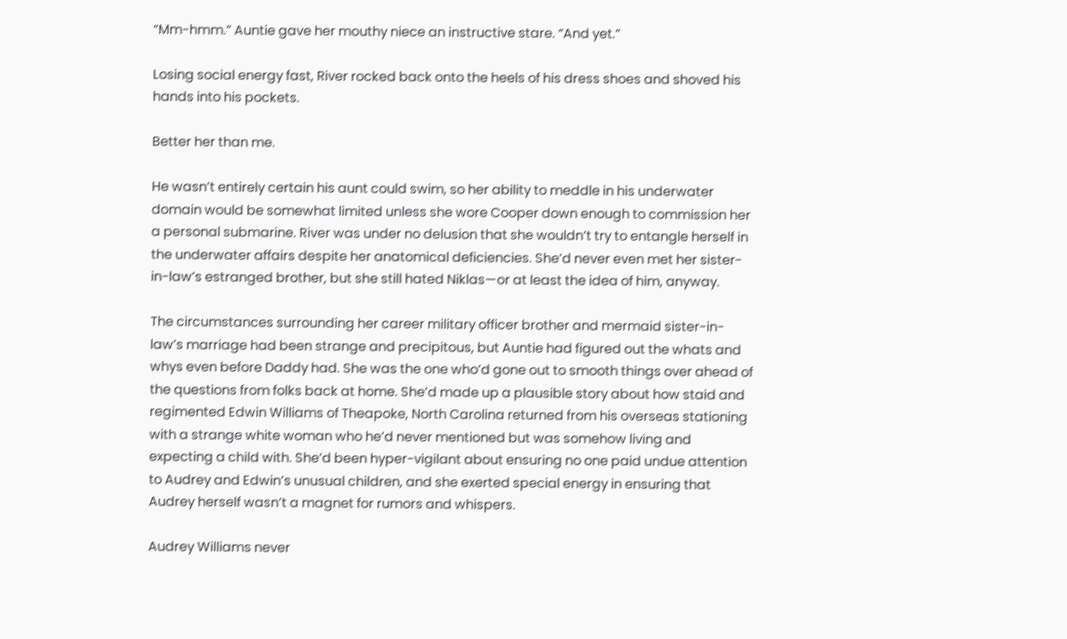“Mm-hmm.” Auntie gave her mouthy niece an instructive stare. “And yet.”

Losing social energy fast, River rocked back onto the heels of his dress shoes and shoved his hands into his pockets.

Better her than me.

He wasn’t entirely certain his aunt could swim, so her ability to meddle in his underwater domain would be somewhat limited unless she wore Cooper down enough to commission her a personal submarine. River was under no delusion that she wouldn’t try to entangle herself in the underwater affairs despite her anatomical deficiencies. She’d never even met her sister-in-law’s estranged brother, but she still hated Niklas—or at least the idea of him, anyway.

The circumstances surrounding her career military officer brother and mermaid sister-in-law’s marriage had been strange and precipitous, but Auntie had figured out the whats and whys even before Daddy had. She was the one who’d gone out to smooth things over ahead of the questions from folks back at home. She’d made up a plausible story about how staid and regimented Edwin Williams of Theapoke, North Carolina returned from his overseas stationing with a strange white woman who he’d never mentioned but was somehow living and expecting a child with. She’d been hyper-vigilant about ensuring no one paid undue attention to Audrey and Edwin’s unusual children, and she exerted special energy in ensuring that Audrey herself wasn’t a magnet for rumors and whispers.

Audrey Williams never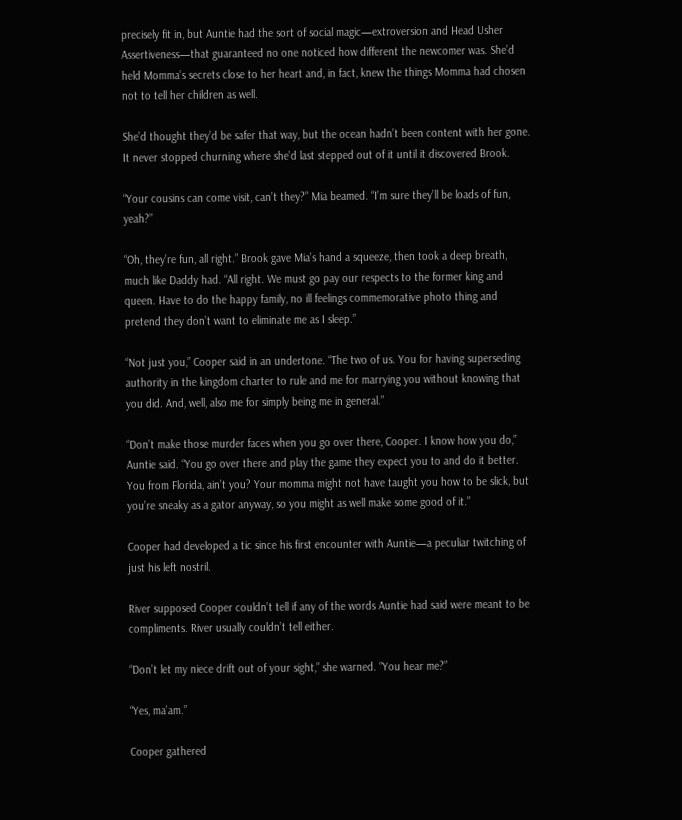precisely fit in, but Auntie had the sort of social magic—extroversion and Head Usher Assertiveness—that guaranteed no one noticed how different the newcomer was. She’d held Momma’s secrets close to her heart and, in fact, knew the things Momma had chosen not to tell her children as well.

She’d thought they’d be safer that way, but the ocean hadn’t been content with her gone. It never stopped churning where she’d last stepped out of it until it discovered Brook.

“Your cousins can come visit, can’t they?” Mia beamed. “I’m sure they’ll be loads of fun, yeah?”

“Oh, they’re fun, all right.” Brook gave Mia’s hand a squeeze, then took a deep breath, much like Daddy had. “All right. We must go pay our respects to the former king and queen. Have to do the happy family, no ill feelings commemorative photo thing and pretend they don’t want to eliminate me as I sleep.”

“Not just you,” Cooper said in an undertone. “The two of us. You for having superseding authority in the kingdom charter to rule and me for marrying you without knowing that you did. And, well, also me for simply being me in general.”

“Don’t make those murder faces when you go over there, Cooper. I know how you do,” Auntie said. “You go over there and play the game they expect you to and do it better. You from Florida, ain’t you? Your momma might not have taught you how to be slick, but you’re sneaky as a gator anyway, so you might as well make some good of it.”

Cooper had developed a tic since his first encounter with Auntie—a peculiar twitching of just his left nostril.

River supposed Cooper couldn’t tell if any of the words Auntie had said were meant to be compliments. River usually couldn’t tell either.

“Don’t let my niece drift out of your sight,” she warned. “You hear me?”

“Yes, ma’am.”

Cooper gathered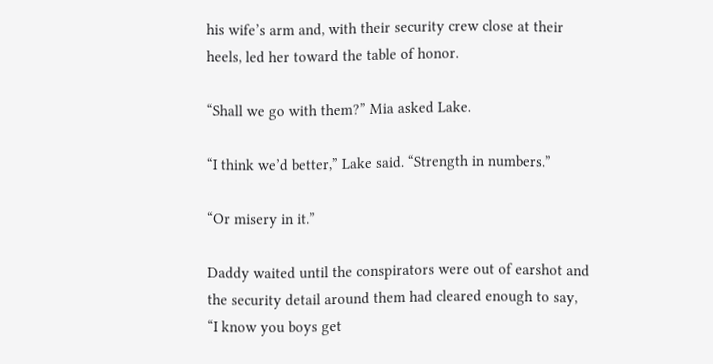his wife’s arm and, with their security crew close at their heels, led her toward the table of honor.

“Shall we go with them?” Mia asked Lake.

“I think we’d better,” Lake said. “Strength in numbers.”

“Or misery in it.”

Daddy waited until the conspirators were out of earshot and the security detail around them had cleared enough to say, “I know you boys get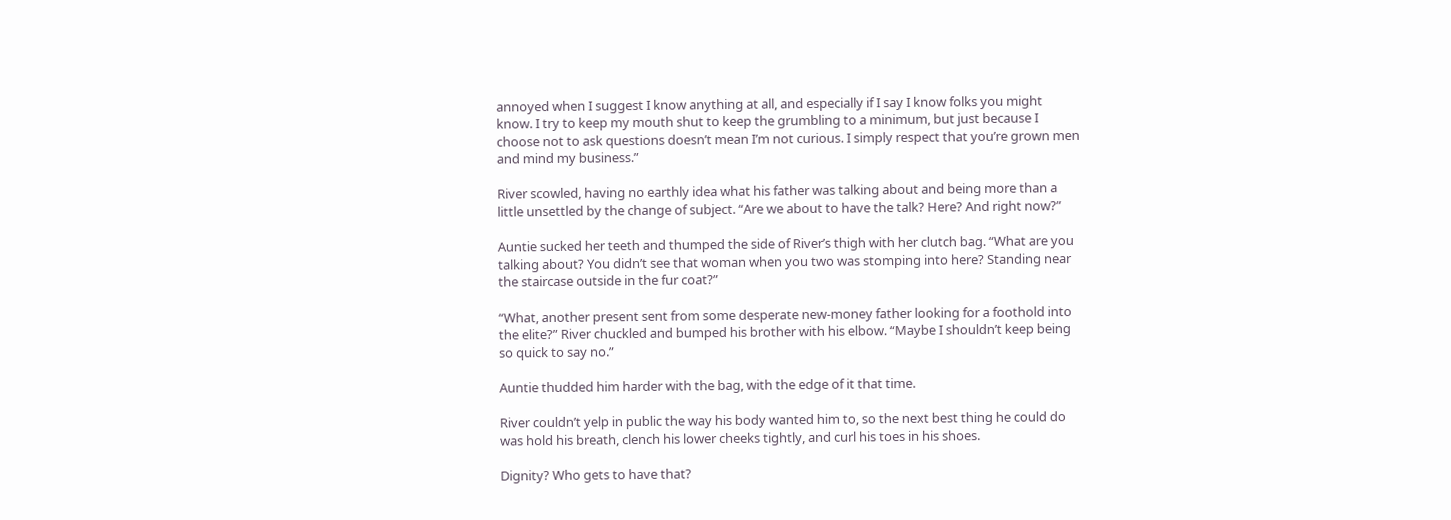annoyed when I suggest I know anything at all, and especially if I say I know folks you might know. I try to keep my mouth shut to keep the grumbling to a minimum, but just because I choose not to ask questions doesn’t mean I’m not curious. I simply respect that you’re grown men and mind my business.”

River scowled, having no earthly idea what his father was talking about and being more than a little unsettled by the change of subject. “Are we about to have the talk? Here? And right now?”

Auntie sucked her teeth and thumped the side of River’s thigh with her clutch bag. “What are you talking about? You didn’t see that woman when you two was stomping into here? Standing near the staircase outside in the fur coat?”

“What, another present sent from some desperate new-money father looking for a foothold into the elite?” River chuckled and bumped his brother with his elbow. “Maybe I shouldn’t keep being so quick to say no.”

Auntie thudded him harder with the bag, with the edge of it that time.

River couldn’t yelp in public the way his body wanted him to, so the next best thing he could do was hold his breath, clench his lower cheeks tightly, and curl his toes in his shoes.

Dignity? Who gets to have that?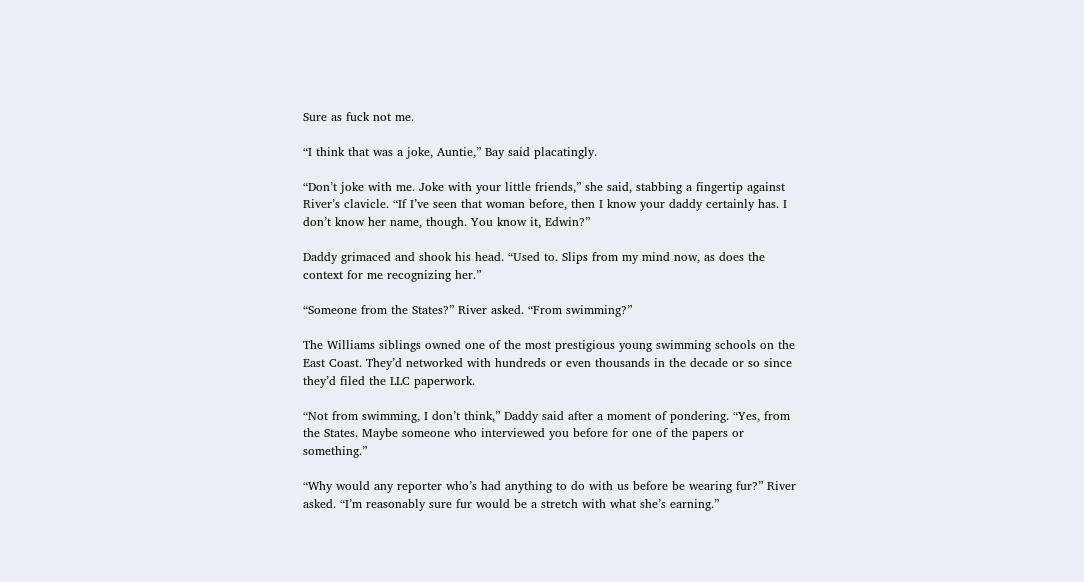Sure as fuck not me.

“I think that was a joke, Auntie,” Bay said placatingly.

“Don’t joke with me. Joke with your little friends,” she said, stabbing a fingertip against River’s clavicle. “If I’ve seen that woman before, then I know your daddy certainly has. I don’t know her name, though. You know it, Edwin?”

Daddy grimaced and shook his head. “Used to. Slips from my mind now, as does the context for me recognizing her.”

“Someone from the States?” River asked. “From swimming?”

The Williams siblings owned one of the most prestigious young swimming schools on the East Coast. They’d networked with hundreds or even thousands in the decade or so since they’d filed the LLC paperwork.

“Not from swimming, I don’t think,” Daddy said after a moment of pondering. “Yes, from the States. Maybe someone who interviewed you before for one of the papers or something.”

“Why would any reporter who’s had anything to do with us before be wearing fur?” River asked. “I’m reasonably sure fur would be a stretch with what she’s earning.”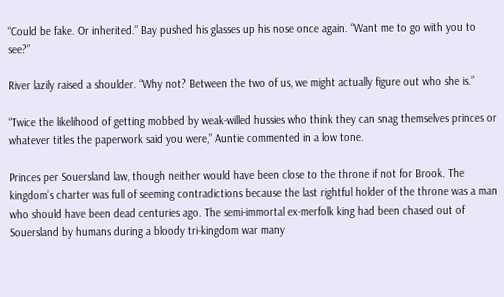“Could be fake. Or inherited.” Bay pushed his glasses up his nose once again. “Want me to go with you to see?”

River lazily raised a shoulder. “Why not? Between the two of us, we might actually figure out who she is.”

“Twice the likelihood of getting mobbed by weak-willed hussies who think they can snag themselves princes or whatever titles the paperwork said you were,” Auntie commented in a low tone.

Princes per Souersland law, though neither would have been close to the throne if not for Brook. The kingdom’s charter was full of seeming contradictions because the last rightful holder of the throne was a man who should have been dead centuries ago. The semi-immortal ex-merfolk king had been chased out of Souersland by humans during a bloody tri-kingdom war many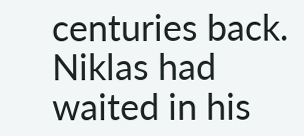centuries back. Niklas had waited in his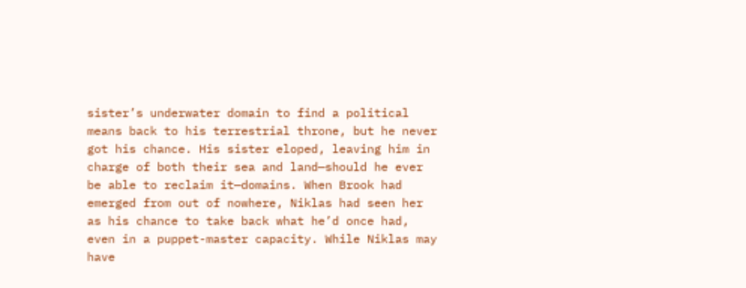sister’s underwater domain to find a political means back to his terrestrial throne, but he never got his chance. His sister eloped, leaving him in charge of both their sea and land—should he ever be able to reclaim it—domains. When Brook had emerged from out of nowhere, Niklas had seen her as his chance to take back what he’d once had, even in a puppet-master capacity. While Niklas may have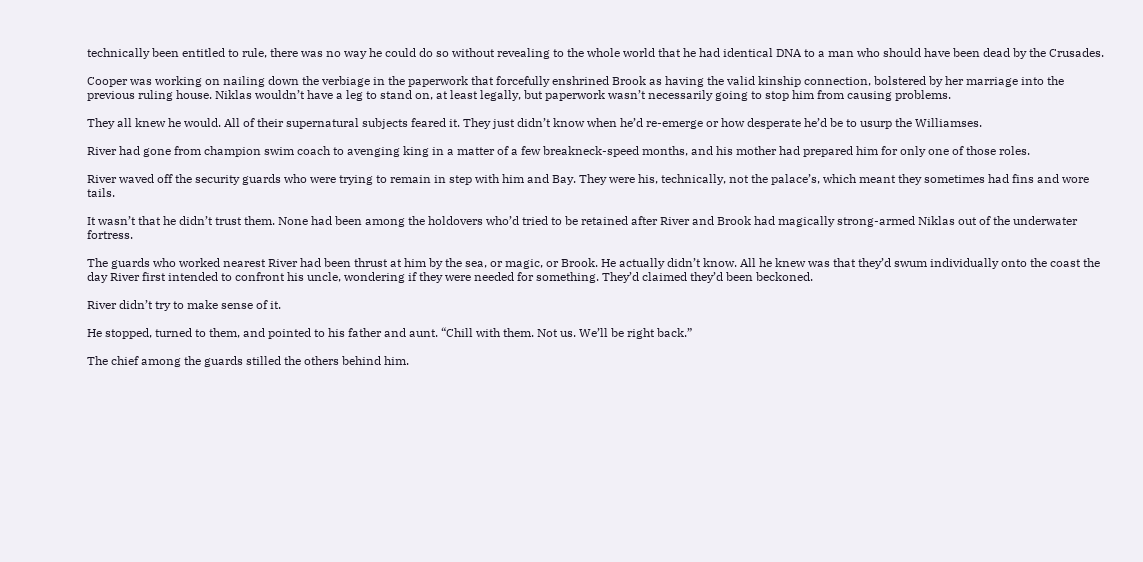technically been entitled to rule, there was no way he could do so without revealing to the whole world that he had identical DNA to a man who should have been dead by the Crusades.

Cooper was working on nailing down the verbiage in the paperwork that forcefully enshrined Brook as having the valid kinship connection, bolstered by her marriage into the previous ruling house. Niklas wouldn’t have a leg to stand on, at least legally, but paperwork wasn’t necessarily going to stop him from causing problems.

They all knew he would. All of their supernatural subjects feared it. They just didn’t know when he’d re-emerge or how desperate he’d be to usurp the Williamses.

River had gone from champion swim coach to avenging king in a matter of a few breakneck-speed months, and his mother had prepared him for only one of those roles.

River waved off the security guards who were trying to remain in step with him and Bay. They were his, technically, not the palace’s, which meant they sometimes had fins and wore tails.

It wasn’t that he didn’t trust them. None had been among the holdovers who’d tried to be retained after River and Brook had magically strong-armed Niklas out of the underwater fortress.

The guards who worked nearest River had been thrust at him by the sea, or magic, or Brook. He actually didn’t know. All he knew was that they’d swum individually onto the coast the day River first intended to confront his uncle, wondering if they were needed for something. They’d claimed they’d been beckoned.

River didn’t try to make sense of it.

He stopped, turned to them, and pointed to his father and aunt. “Chill with them. Not us. We’ll be right back.”

The chief among the guards stilled the others behind him.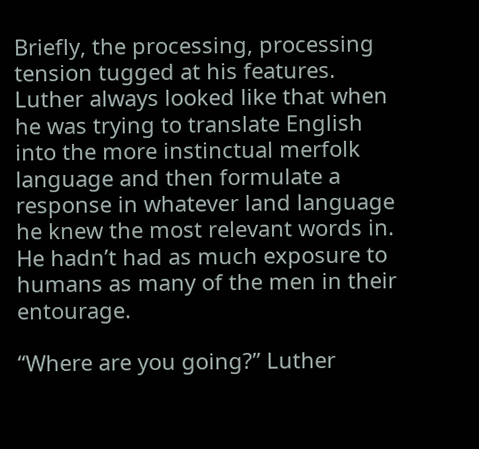Briefly, the processing, processing tension tugged at his features. Luther always looked like that when he was trying to translate English into the more instinctual merfolk language and then formulate a response in whatever land language he knew the most relevant words in. He hadn’t had as much exposure to humans as many of the men in their entourage.

“Where are you going?” Luther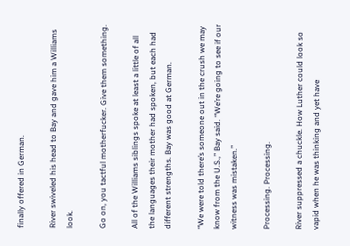finally offered in German.

River swiveled his head to Bay and gave him a Williams look.

Go on, you tactful motherfucker. Give them something.

All of the Williams siblings spoke at least a little of all the languages their mother had spoken, but each had different strengths. Bay was good at German.

“We were told there’s someone out in the crush we may know from the U.S.,” Bay said. “We’re going to see if our witness was mistaken.”

Processing. Processing.

River suppressed a chuckle. How Luther could look so vapid when he was thinking and yet have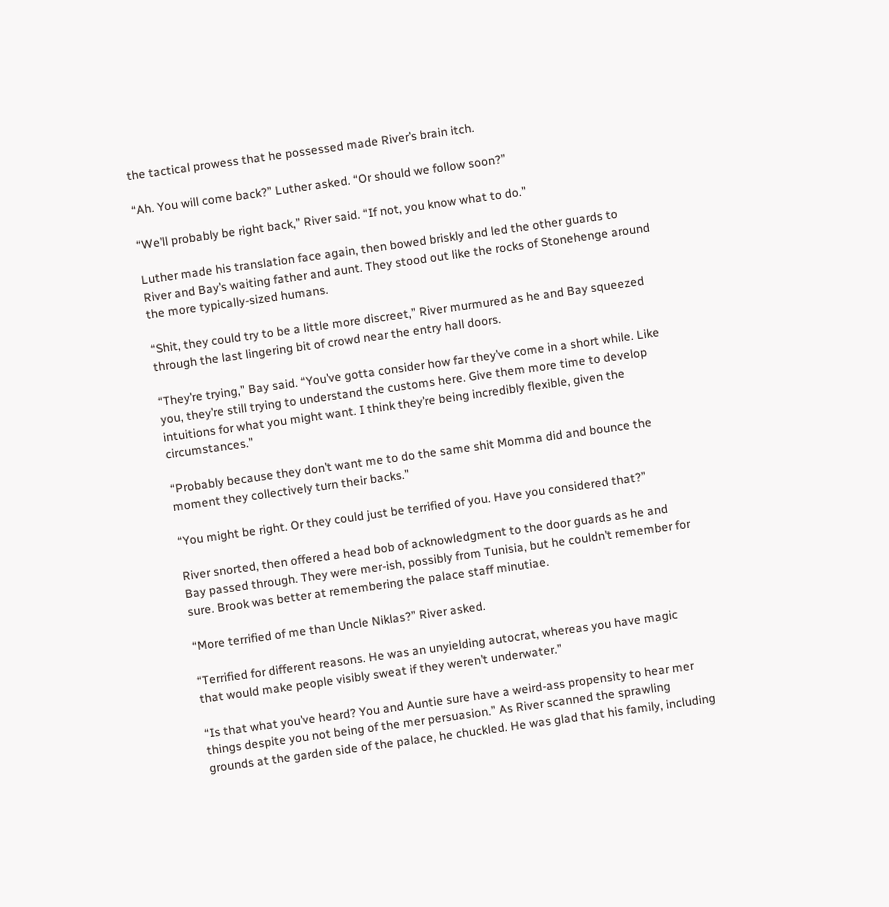the tactical prowess that he possessed made River’s brain itch.

“Ah. You will come back?” Luther asked. “Or should we follow soon?”

“We’ll probably be right back,” River said. “If not, you know what to do.”

Luther made his translation face again, then bowed briskly and led the other guards to River and Bay’s waiting father and aunt. They stood out like the rocks of Stonehenge around the more typically-sized humans.

“Shit, they could try to be a little more discreet,” River murmured as he and Bay squeezed through the last lingering bit of crowd near the entry hall doors.

“They’re trying,” Bay said. “You’ve gotta consider how far they’ve come in a short while. Like you, they’re still trying to understand the customs here. Give them more time to develop intuitions for what you might want. I think they’re being incredibly flexible, given the circumstances.”

“Probably because they don’t want me to do the same shit Momma did and bounce the moment they collectively turn their backs.”

“You might be right. Or they could just be terrified of you. Have you considered that?”

River snorted, then offered a head bob of acknowledgment to the door guards as he and Bay passed through. They were mer-ish, possibly from Tunisia, but he couldn’t remember for sure. Brook was better at remembering the palace staff minutiae.

“More terrified of me than Uncle Niklas?” River asked.

“Terrified for different reasons. He was an unyielding autocrat, whereas you have magic that would make people visibly sweat if they weren’t underwater.”

“Is that what you’ve heard? You and Auntie sure have a weird-ass propensity to hear mer things despite you not being of the mer persuasion.” As River scanned the sprawling grounds at the garden side of the palace, he chuckled. He was glad that his family, including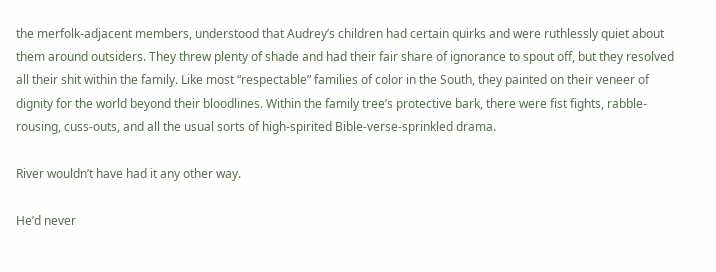the merfolk-adjacent members, understood that Audrey’s children had certain quirks and were ruthlessly quiet about them around outsiders. They threw plenty of shade and had their fair share of ignorance to spout off, but they resolved all their shit within the family. Like most “respectable” families of color in the South, they painted on their veneer of dignity for the world beyond their bloodlines. Within the family tree’s protective bark, there were fist fights, rabble-rousing, cuss-outs, and all the usual sorts of high-spirited Bible-verse-sprinkled drama.

River wouldn’t have had it any other way.

He’d never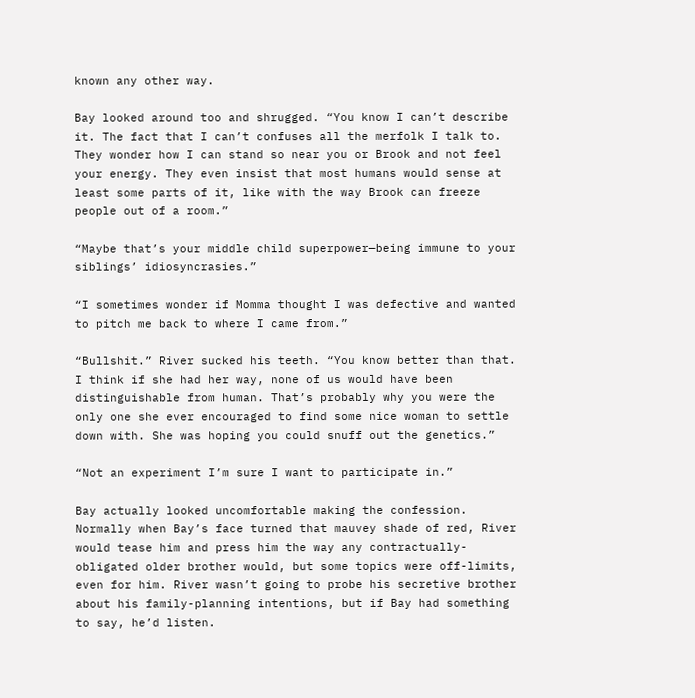known any other way.

Bay looked around too and shrugged. “You know I can’t describe it. The fact that I can’t confuses all the merfolk I talk to. They wonder how I can stand so near you or Brook and not feel your energy. They even insist that most humans would sense at least some parts of it, like with the way Brook can freeze people out of a room.”

“Maybe that’s your middle child superpower—being immune to your siblings’ idiosyncrasies.”

“I sometimes wonder if Momma thought I was defective and wanted to pitch me back to where I came from.”

“Bullshit.” River sucked his teeth. “You know better than that. I think if she had her way, none of us would have been distinguishable from human. That’s probably why you were the only one she ever encouraged to find some nice woman to settle down with. She was hoping you could snuff out the genetics.”

“Not an experiment I’m sure I want to participate in.”

Bay actually looked uncomfortable making the confession. Normally when Bay’s face turned that mauvey shade of red, River would tease him and press him the way any contractually-obligated older brother would, but some topics were off-limits, even for him. River wasn’t going to probe his secretive brother about his family-planning intentions, but if Bay had something to say, he’d listen.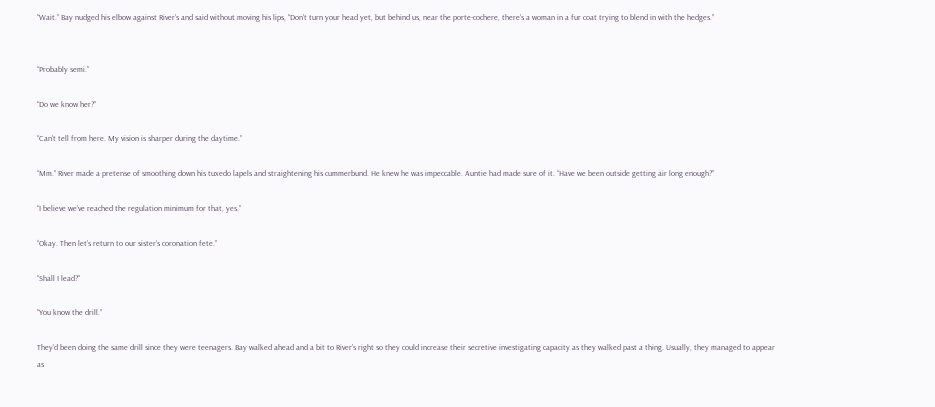“Wait.” Bay nudged his elbow against River’s and said without moving his lips, “Don’t turn your head yet, but behind us, near the porte-cochere, there’s a woman in a fur coat trying to blend in with the hedges.”


“Probably semi.”

“Do we know her?”

“Can’t tell from here. My vision is sharper during the daytime.”

“Mm.” River made a pretense of smoothing down his tuxedo lapels and straightening his cummerbund. He knew he was impeccable. Auntie had made sure of it. “Have we been outside getting air long enough?”

“I believe we’ve reached the regulation minimum for that, yes.”

“Okay. Then let’s return to our sister’s coronation fete.”

“Shall I lead?”

“You know the drill.”

They’d been doing the same drill since they were teenagers. Bay walked ahead and a bit to River’s right so they could increase their secretive investigating capacity as they walked past a thing. Usually, they managed to appear as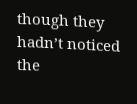though they hadn’t noticed the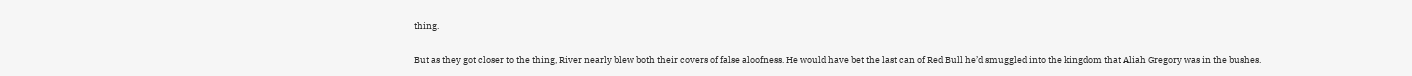thing.

But as they got closer to the thing, River nearly blew both their covers of false aloofness. He would have bet the last can of Red Bull he’d smuggled into the kingdom that Aliah Gregory was in the bushes.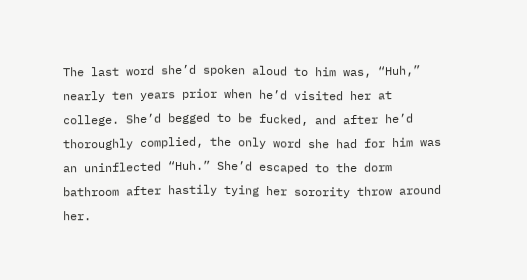The last word she’d spoken aloud to him was, “Huh,” nearly ten years prior when he’d visited her at college. She’d begged to be fucked, and after he’d thoroughly complied, the only word she had for him was an uninflected “Huh.” She’d escaped to the dorm bathroom after hastily tying her sorority throw around her.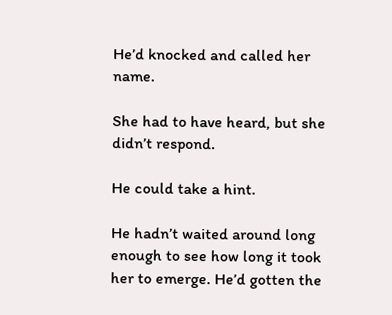He’d knocked and called her name.

She had to have heard, but she didn’t respond.

He could take a hint.

He hadn’t waited around long enough to see how long it took her to emerge. He’d gotten the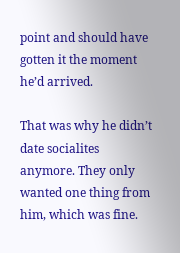point and should have gotten it the moment he’d arrived.

That was why he didn’t date socialites anymore. They only wanted one thing from him, which was fine.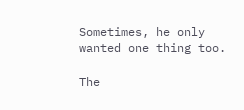Sometimes, he only wanted one thing too.

The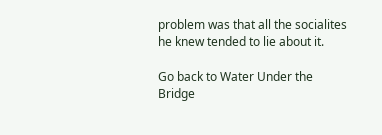problem was that all the socialites he knew tended to lie about it.

Go back to Water Under the Bridge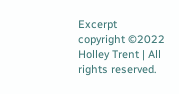Excerpt copyright ©2022 Holley Trent | All rights reserved.